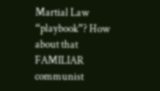Martial Law “playbook”? How about that FAMILIAR communist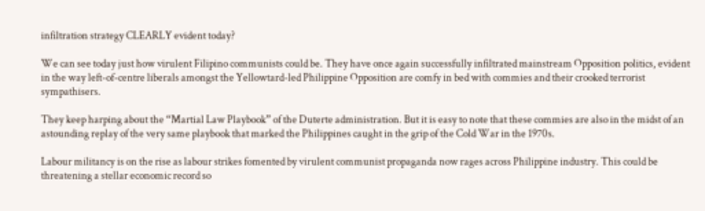infiltration strategy CLEARLY evident today?

We can see today just how virulent Filipino communists could be. They have once again successfully infiltrated mainstream Opposition politics, evident in the way left-of-centre liberals amongst the Yellowtard-led Philippine Opposition are comfy in bed with commies and their crooked terrorist sympathisers.

They keep harping about the “Martial Law Playbook” of the Duterte administration. But it is easy to note that these commies are also in the midst of an astounding replay of the very same playbook that marked the Philippines caught in the grip of the Cold War in the 1970s.

Labour militancy is on the rise as labour strikes fomented by virulent communist propaganda now rages across Philippine industry. This could be threatening a stellar economic record so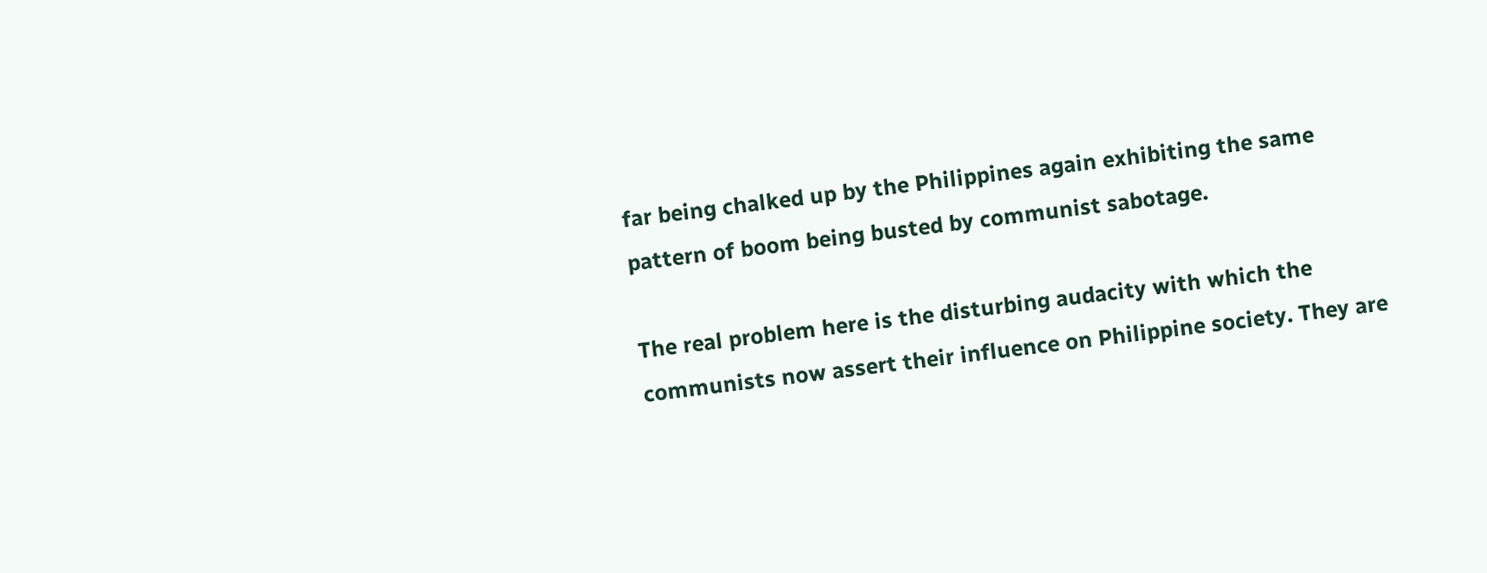far being chalked up by the Philippines again exhibiting the same pattern of boom being busted by communist sabotage.

The real problem here is the disturbing audacity with which the communists now assert their influence on Philippine society. They are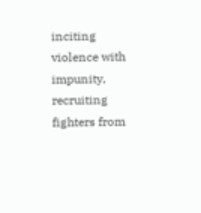inciting violence with impunity, recruiting fighters from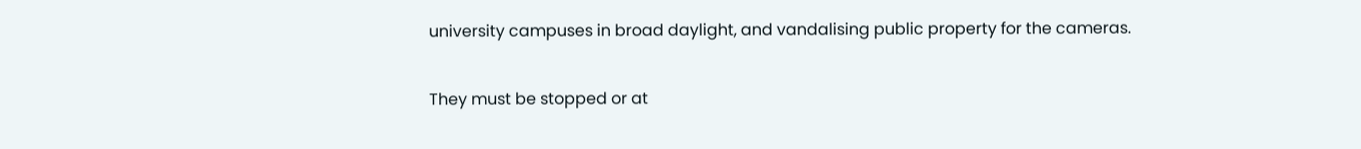university campuses in broad daylight, and vandalising public property for the cameras.

They must be stopped or at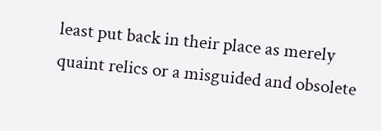least put back in their place as merely quaint relics or a misguided and obsolete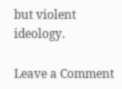but violent ideology.

Leave a Comment